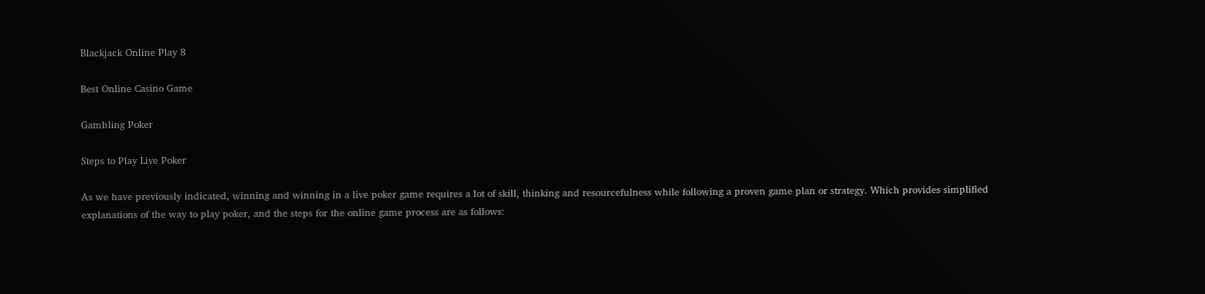Blackjack Online Play 8

Best Online Casino Game

Gambling Poker

Steps to Play Live Poker

As we have previously indicated, winning and winning in a live poker game requires a lot of skill, thinking and resourcefulness while following a proven game plan or strategy. Which provides simplified explanations of the way to play poker, and the steps for the online game process are as follows: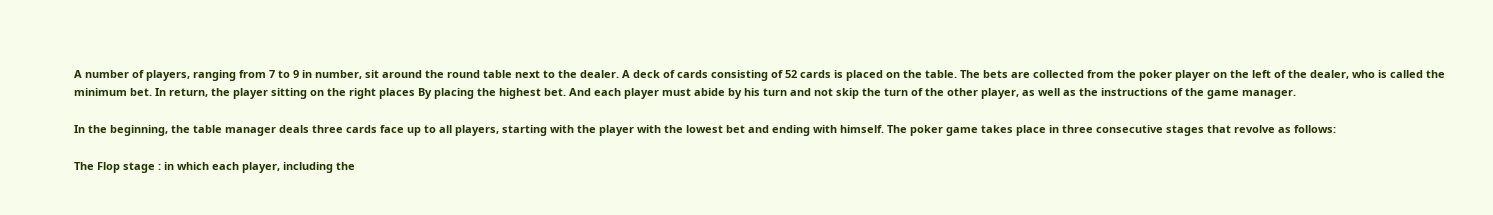A number of players, ranging from 7 to 9 in number, sit around the round table next to the dealer. A deck of cards consisting of 52 cards is placed on the table. The bets are collected from the poker player on the left of the dealer, who is called the minimum bet. In return, the player sitting on the right places By placing the highest bet. And each player must abide by his turn and not skip the turn of the other player, as well as the instructions of the game manager.

In the beginning, the table manager deals three cards face up to all players, starting with the player with the lowest bet and ending with himself. The poker game takes place in three consecutive stages that revolve as follows:

The Flop stage : in which each player, including the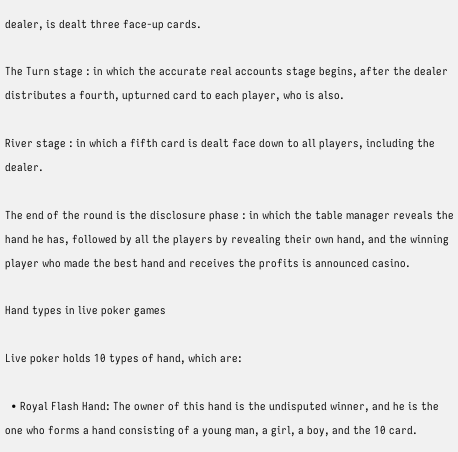dealer, is dealt three face-up cards.

The Turn stage : in which the accurate real accounts stage begins, after the dealer distributes a fourth, upturned card to each player, who is also.

River stage : in which a fifth card is dealt face down to all players, including the dealer.

The end of the round is the disclosure phase : in which the table manager reveals the hand he has, followed by all the players by revealing their own hand, and the winning player who made the best hand and receives the profits is announced casino.

Hand types in live poker games

Live poker holds 10 types of hand, which are:

  • Royal Flash Hand: The owner of this hand is the undisputed winner, and he is the one who forms a hand consisting of a young man, a girl, a boy, and the 10 card.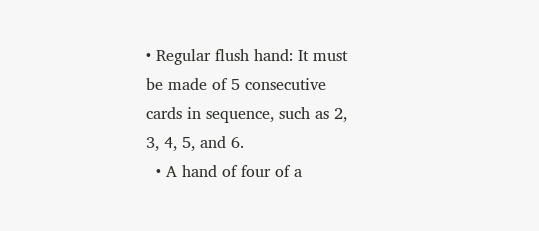• Regular flush hand: It must be made of 5 consecutive cards in sequence, such as 2, 3, 4, 5, and 6.
  • A hand of four of a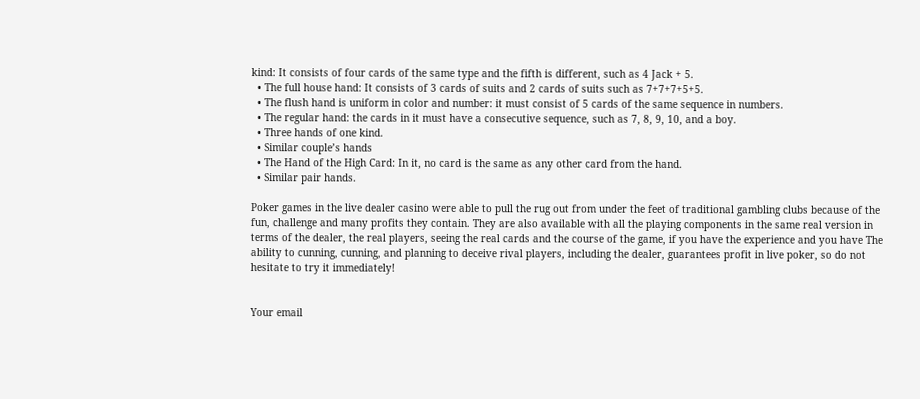kind: It consists of four cards of the same type and the fifth is different, such as 4 Jack + 5.
  • The full house hand: It consists of 3 cards of suits and 2 cards of suits such as 7+7+7+5+5.
  • The flush hand is uniform in color and number: it must consist of 5 cards of the same sequence in numbers.
  • The regular hand: the cards in it must have a consecutive sequence, such as 7, 8, 9, 10, and a boy.
  • Three hands of one kind.
  • Similar couple’s hands
  • The Hand of the High Card: In it, no card is the same as any other card from the hand.
  • Similar pair hands.

Poker games in the live dealer casino were able to pull the rug out from under the feet of traditional gambling clubs because of the fun, challenge and many profits they contain. They are also available with all the playing components in the same real version in terms of the dealer, the real players, seeing the real cards and the course of the game, if you have the experience and you have The ability to cunning, cunning, and planning to deceive rival players, including the dealer, guarantees profit in live poker, so do not hesitate to try it immediately!


Your email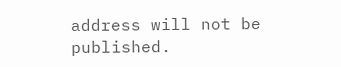address will not be published.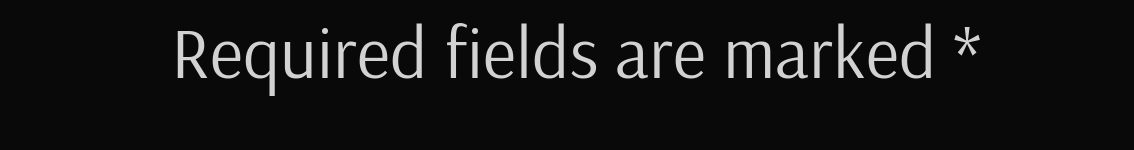Required fields are marked *